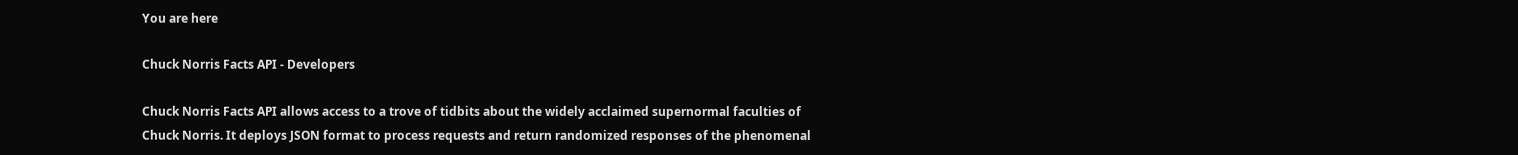You are here

Chuck Norris Facts API - Developers

Chuck Norris Facts API allows access to a trove of tidbits about the widely acclaimed supernormal faculties of Chuck Norris. It deploys JSON format to process requests and return randomized responses of the phenomenal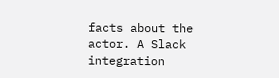facts about the actor. A Slack integration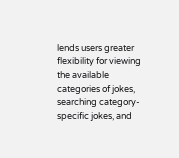lends users greater flexibility for viewing the available categories of jokes, searching category-specific jokes, and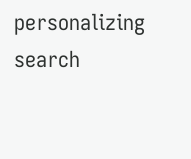personalizing search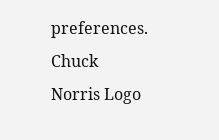preferences.
Chuck Norris Logo